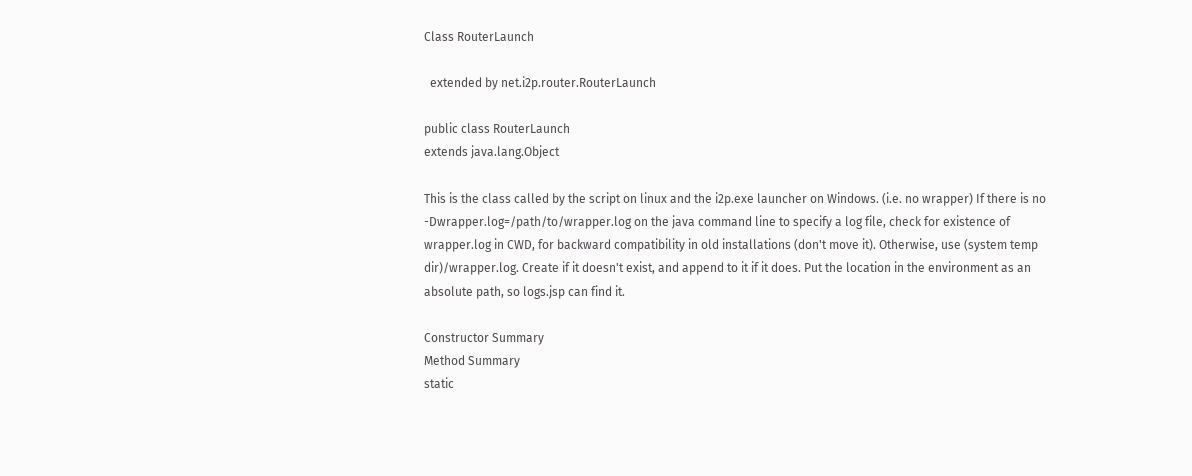Class RouterLaunch

  extended by net.i2p.router.RouterLaunch

public class RouterLaunch
extends java.lang.Object

This is the class called by the script on linux and the i2p.exe launcher on Windows. (i.e. no wrapper) If there is no -Dwrapper.log=/path/to/wrapper.log on the java command line to specify a log file, check for existence of wrapper.log in CWD, for backward compatibility in old installations (don't move it). Otherwise, use (system temp dir)/wrapper.log. Create if it doesn't exist, and append to it if it does. Put the location in the environment as an absolute path, so logs.jsp can find it.

Constructor Summary
Method Summary
static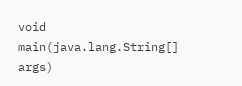void main(java.lang.String[] args)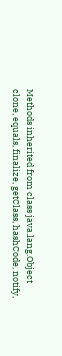Methods inherited from class java.lang.Object
clone, equals, finalize, getClass, hashCode, notify,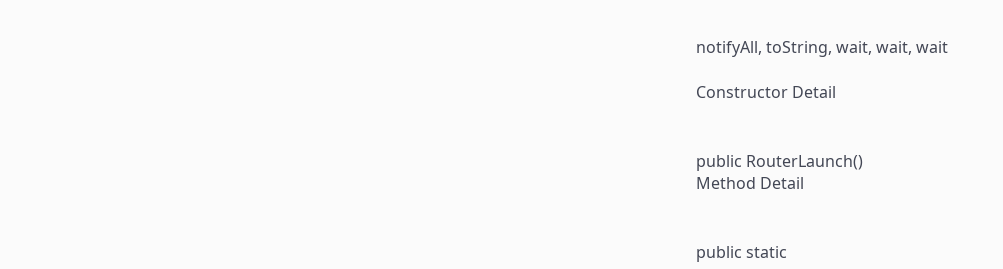notifyAll, toString, wait, wait, wait

Constructor Detail


public RouterLaunch()
Method Detail


public static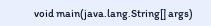void main(java.lang.String[] args)